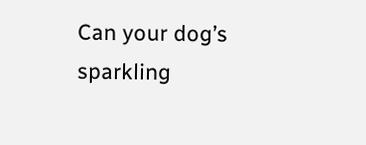Can your dog’s sparkling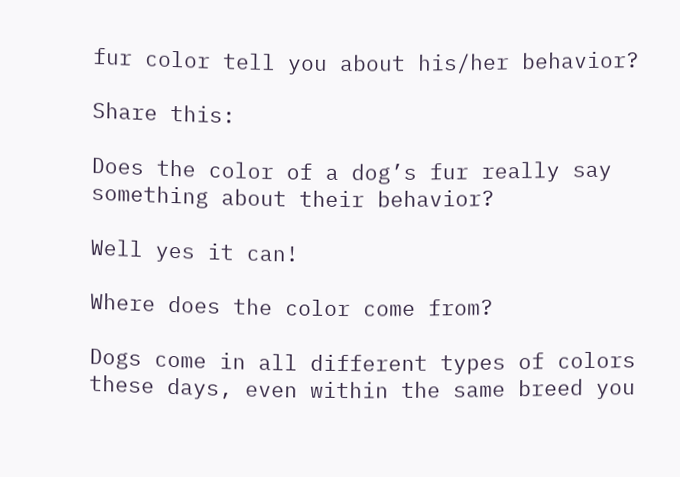fur color tell you about his/her behavior?

Share this:

Does the color of a dog’s fur really say something about their behavior?

Well yes it can!

Where does the color come from?

Dogs come in all different types of colors these days, even within the same breed you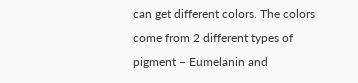can get different colors. The colors come from 2 different types of pigment – Eumelanin and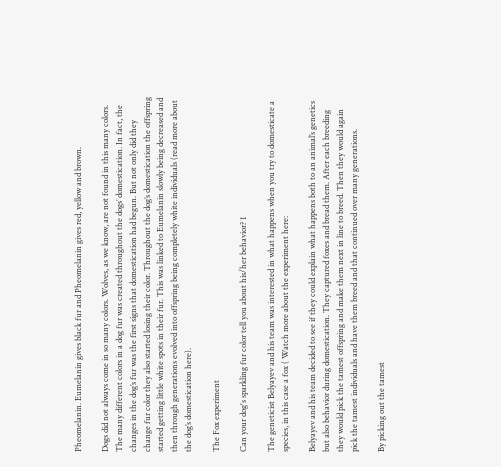Pheomelanin. Eumelanin gives black fur and Pheomelanin gives red, yellow and brown.

Dogs did not always come in so many colors. Wolves, as we know, are not found in this many colors. The many different colors in a dog fur was created throughout the dogs’ domestication. In fact, the changes in the dog’s fur was the first signs that domestication had begun. But not only did they change fur color they also started losing their color. Throughout the dog’s domestication the offspring started getting little white spots in their fur. This was linked to Eumelanin slowly being decreased and then through generations evolved into offspring being completely white individuals (read more about the dog’s domestication here).

The Fox experiment

Can your dog's sparkling fur color tell you about his/her behavior? 1

The geneticist Belyayev and his team was interested in what happens when you try to domesticate a species, in this case a fox ( Watch more about the experiment here:

Belyayev and his team decided to see if they could explain what happens both to an animal’s genetics but also behavior during domestication. They captured foxes and bread them. After each breeding they would pick the tamest offspring and make them next in line to breed. Then they would again pick the tamest individuals and have them breed and that continued over many generations.

By picking out the tamest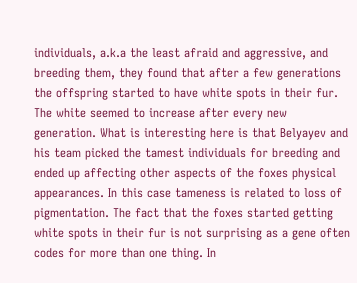individuals, a.k.a the least afraid and aggressive, and breeding them, they found that after a few generations the offspring started to have white spots in their fur. The white seemed to increase after every new generation. What is interesting here is that Belyayev and his team picked the tamest individuals for breeding and ended up affecting other aspects of the foxes physical appearances. In this case tameness is related to loss of pigmentation. The fact that the foxes started getting white spots in their fur is not surprising as a gene often codes for more than one thing. In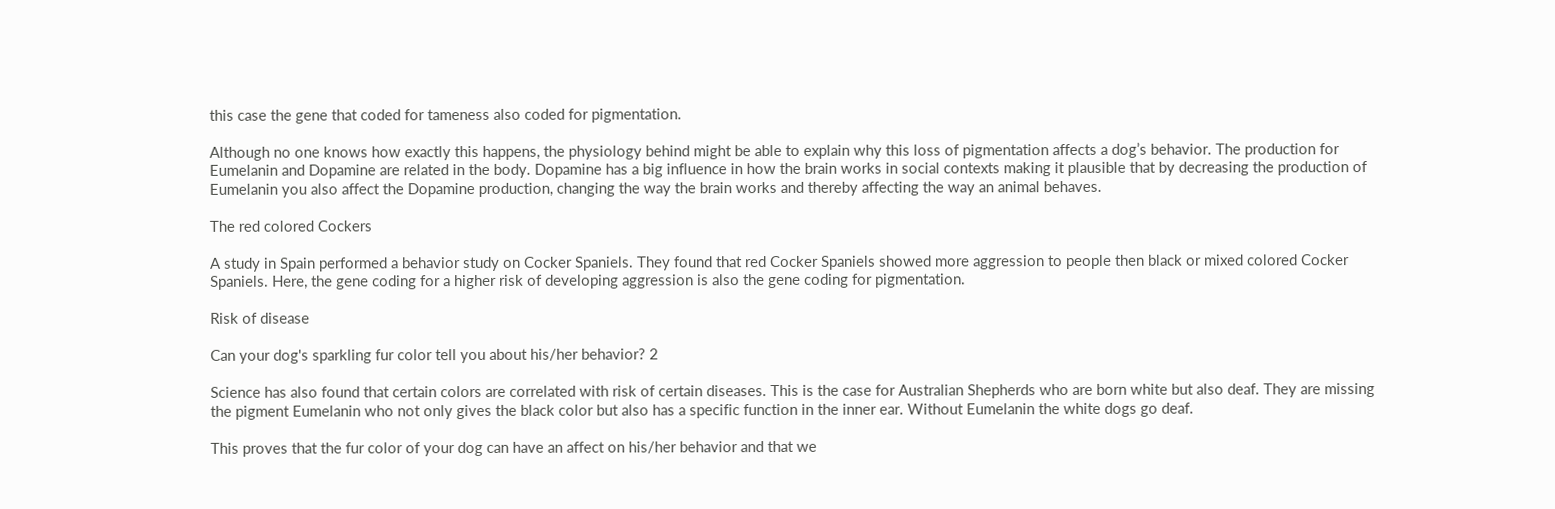this case the gene that coded for tameness also coded for pigmentation.

Although no one knows how exactly this happens, the physiology behind might be able to explain why this loss of pigmentation affects a dog’s behavior. The production for Eumelanin and Dopamine are related in the body. Dopamine has a big influence in how the brain works in social contexts making it plausible that by decreasing the production of Eumelanin you also affect the Dopamine production, changing the way the brain works and thereby affecting the way an animal behaves.

The red colored Cockers

A study in Spain performed a behavior study on Cocker Spaniels. They found that red Cocker Spaniels showed more aggression to people then black or mixed colored Cocker Spaniels. Here, the gene coding for a higher risk of developing aggression is also the gene coding for pigmentation.

Risk of disease

Can your dog's sparkling fur color tell you about his/her behavior? 2

Science has also found that certain colors are correlated with risk of certain diseases. This is the case for Australian Shepherds who are born white but also deaf. They are missing the pigment Eumelanin who not only gives the black color but also has a specific function in the inner ear. Without Eumelanin the white dogs go deaf.

This proves that the fur color of your dog can have an affect on his/her behavior and that we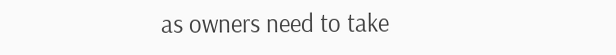as owners need to take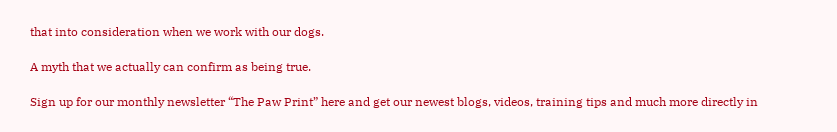that into consideration when we work with our dogs.

A myth that we actually can confirm as being true.

Sign up for our monthly newsletter “The Paw Print” here and get our newest blogs, videos, training tips and much more directly in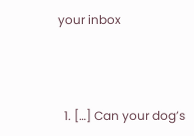your inbox



  1. […] Can your dog’s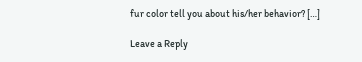fur color tell you about his/her behavior? […]

Leave a Reply